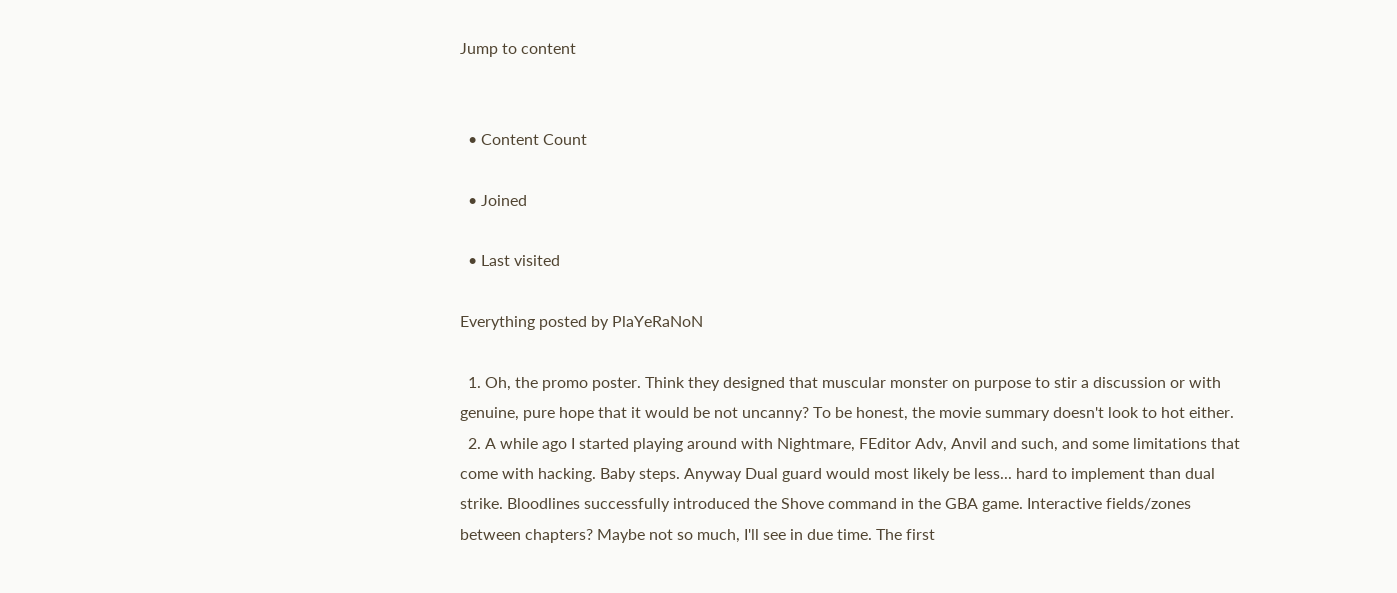Jump to content


  • Content Count

  • Joined

  • Last visited

Everything posted by PlaYeRaNoN

  1. Oh, the promo poster. Think they designed that muscular monster on purpose to stir a discussion or with genuine, pure hope that it would be not uncanny? To be honest, the movie summary doesn't look to hot either.
  2. A while ago I started playing around with Nightmare, FEditor Adv, Anvil and such, and some limitations that come with hacking. Baby steps. Anyway Dual guard would most likely be less... hard to implement than dual strike. Bloodlines successfully introduced the Shove command in the GBA game. Interactive fields/zones between chapters? Maybe not so much, I'll see in due time. The first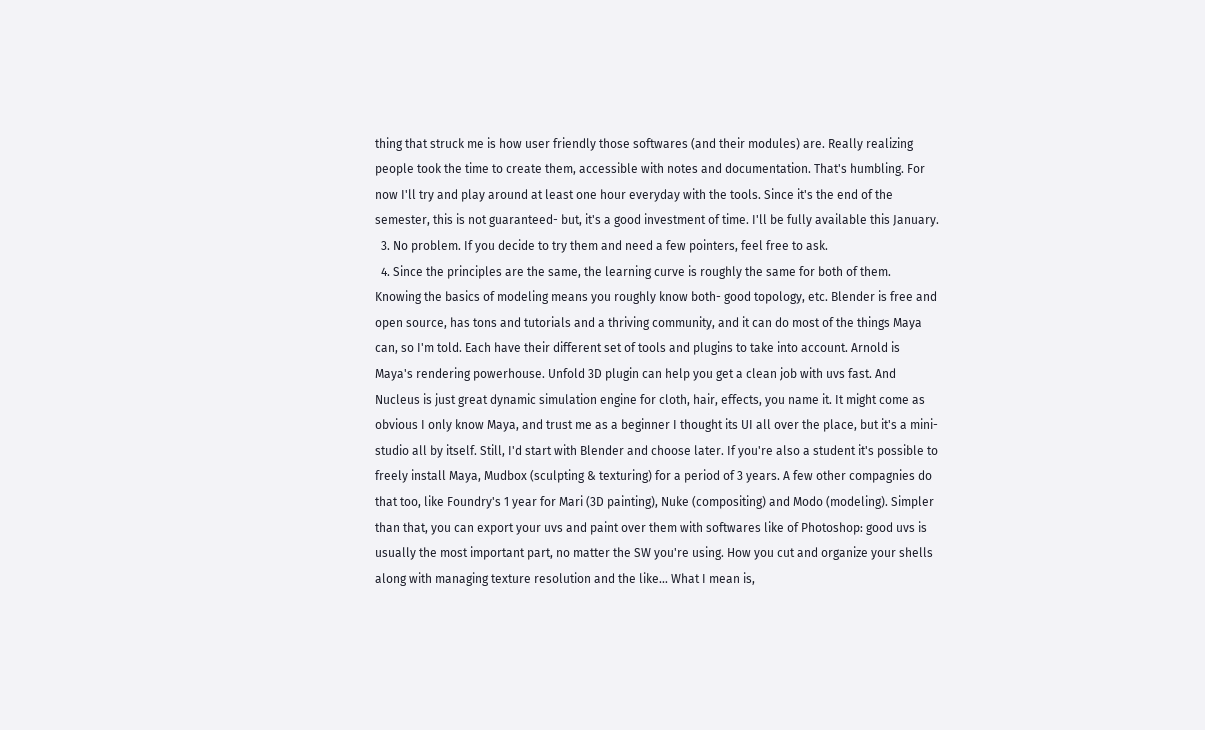thing that struck me is how user friendly those softwares (and their modules) are. Really realizing people took the time to create them, accessible with notes and documentation. That's humbling. For now I'll try and play around at least one hour everyday with the tools. Since it's the end of the semester, this is not guaranteed- but, it's a good investment of time. I'll be fully available this January.
  3. No problem. If you decide to try them and need a few pointers, feel free to ask.
  4. Since the principles are the same, the learning curve is roughly the same for both of them. Knowing the basics of modeling means you roughly know both- good topology, etc. Blender is free and open source, has tons and tutorials and a thriving community, and it can do most of the things Maya can, so I'm told. Each have their different set of tools and plugins to take into account. Arnold is Maya's rendering powerhouse. Unfold 3D plugin can help you get a clean job with uvs fast. And Nucleus is just great dynamic simulation engine for cloth, hair, effects, you name it. It might come as obvious I only know Maya, and trust me as a beginner I thought its UI all over the place, but it's a mini-studio all by itself. Still, I'd start with Blender and choose later. If you're also a student it's possible to freely install Maya, Mudbox (sculpting & texturing) for a period of 3 years. A few other compagnies do that too, like Foundry's 1 year for Mari (3D painting), Nuke (compositing) and Modo (modeling). Simpler than that, you can export your uvs and paint over them with softwares like of Photoshop: good uvs is usually the most important part, no matter the SW you're using. How you cut and organize your shells along with managing texture resolution and the like... What I mean is,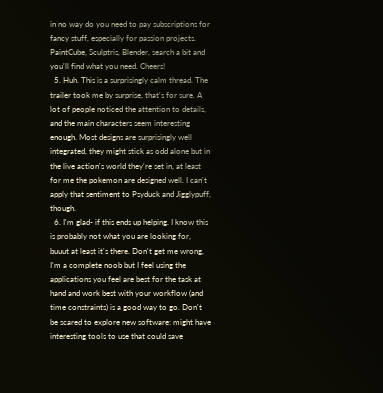in no way do you need to pay subscriptions for fancy stuff, especially for passion projects. PaintCube, Sculptris, Blender, search a bit and you'll find what you need. Cheers!
  5. Huh. This is a surprisingly calm thread. The trailer took me by surprise, that's for sure. A lot of people noticed the attention to details, and the main characters seem interesting enough. Most designs are surprisingly well integrated, they might stick as odd alone but in the live action's world they're set in, at least for me the pokemon are designed well. I can't apply that sentiment to Psyduck and Jigglypuff, though.
  6. I'm glad- if this ends up helping. I know this is probably not what you are looking for, buuut at least it's there. Don't get me wrong, I'm a complete noob but I feel using the applications you feel are best for the task at hand and work best with your workflow (and time constraints) is a good way to go. Don't be scared to explore new software: might have interesting tools to use that could save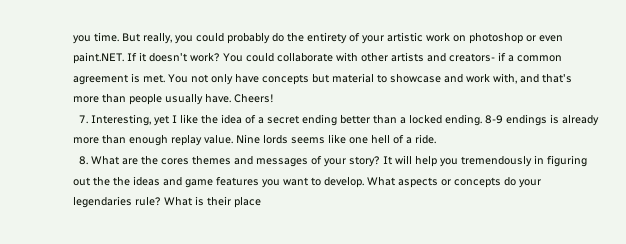you time. But really, you could probably do the entirety of your artistic work on photoshop or even paint.NET. If it doesn't work? You could collaborate with other artists and creators- if a common agreement is met. You not only have concepts but material to showcase and work with, and that's more than people usually have. Cheers!
  7. Interesting, yet I like the idea of a secret ending better than a locked ending. 8-9 endings is already more than enough replay value. Nine lords seems like one hell of a ride.
  8. What are the cores themes and messages of your story? It will help you tremendously in figuring out the the ideas and game features you want to develop. What aspects or concepts do your legendaries rule? What is their place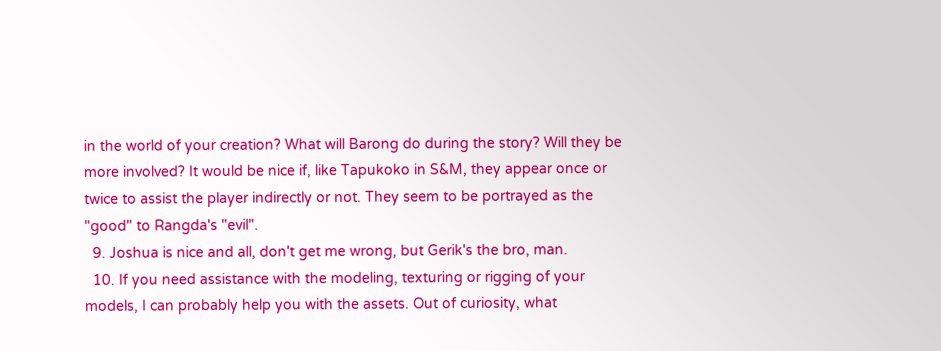in the world of your creation? What will Barong do during the story? Will they be more involved? It would be nice if, like Tapukoko in S&M, they appear once or twice to assist the player indirectly or not. They seem to be portrayed as the "good" to Rangda's "evil".
  9. Joshua is nice and all, don't get me wrong, but Gerik's the bro, man.
  10. If you need assistance with the modeling, texturing or rigging of your models, I can probably help you with the assets. Out of curiosity, what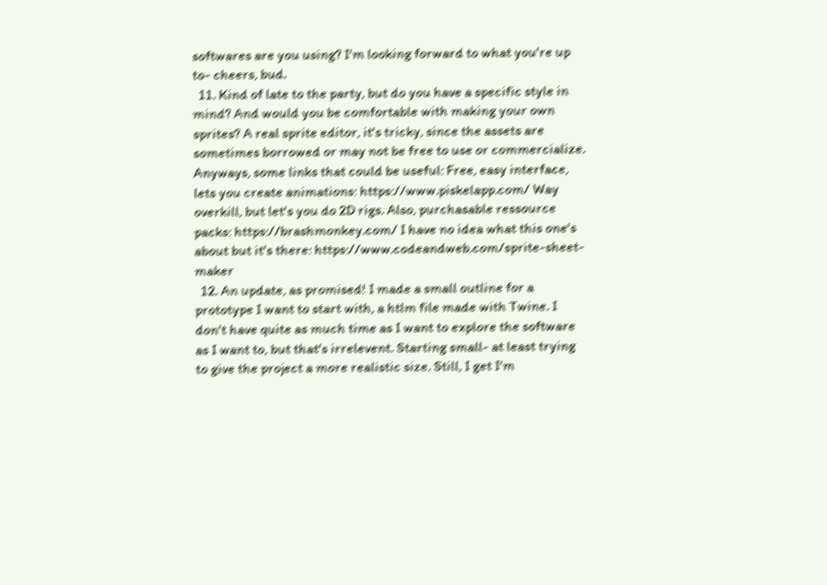softwares are you using? I'm looking forward to what you're up to- cheers, bud.
  11. Kind of late to the party, but do you have a specific style in mind? And would you be comfortable with making your own sprites? A real sprite editor, it's tricky, since the assets are sometimes borrowed or may not be free to use or commercialize. Anyways, some links that could be useful: Free, easy interface, lets you create animations: https://www.piskelapp.com/ Way overkill, but let's you do 2D rigs. Also, purchasable ressource packs: https://brashmonkey.com/ I have no idea what this one's about but it's there: https://www.codeandweb.com/sprite-sheet-maker
  12. An update, as promised! I made a small outline for a prototype I want to start with, a htlm file made with Twine. I don't have quite as much time as I want to explore the software as I want to, but that's irrelevent. Starting small- at least trying to give the project a more realistic size. Still, I get I'm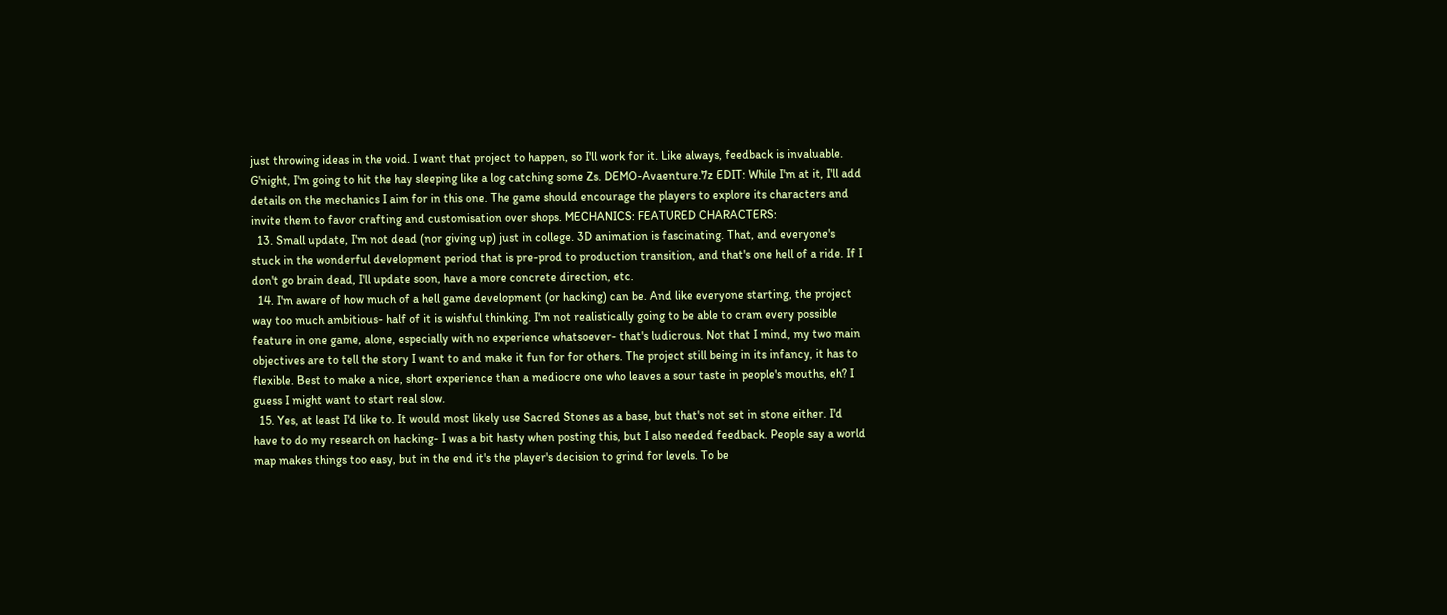just throwing ideas in the void. I want that project to happen, so I'll work for it. Like always, feedback is invaluable. G'night, I'm going to hit the hay sleeping like a log catching some Zs. DEMO-Avaenture.7z EDIT: While I'm at it, I'll add details on the mechanics I aim for in this one. The game should encourage the players to explore its characters and invite them to favor crafting and customisation over shops. MECHANICS: FEATURED CHARACTERS:
  13. Small update, I'm not dead (nor giving up) just in college. 3D animation is fascinating. That, and everyone's stuck in the wonderful development period that is pre-prod to production transition, and that's one hell of a ride. If I don't go brain dead, I'll update soon, have a more concrete direction, etc.
  14. I'm aware of how much of a hell game development (or hacking) can be. And like everyone starting, the project way too much ambitious- half of it is wishful thinking. I'm not realistically going to be able to cram every possible feature in one game, alone, especially with no experience whatsoever- that's ludicrous. Not that I mind, my two main objectives are to tell the story I want to and make it fun for for others. The project still being in its infancy, it has to flexible. Best to make a nice, short experience than a mediocre one who leaves a sour taste in people's mouths, eh? I guess I might want to start real slow.
  15. Yes, at least I'd like to. It would most likely use Sacred Stones as a base, but that's not set in stone either. I'd have to do my research on hacking- I was a bit hasty when posting this, but I also needed feedback. People say a world map makes things too easy, but in the end it's the player's decision to grind for levels. To be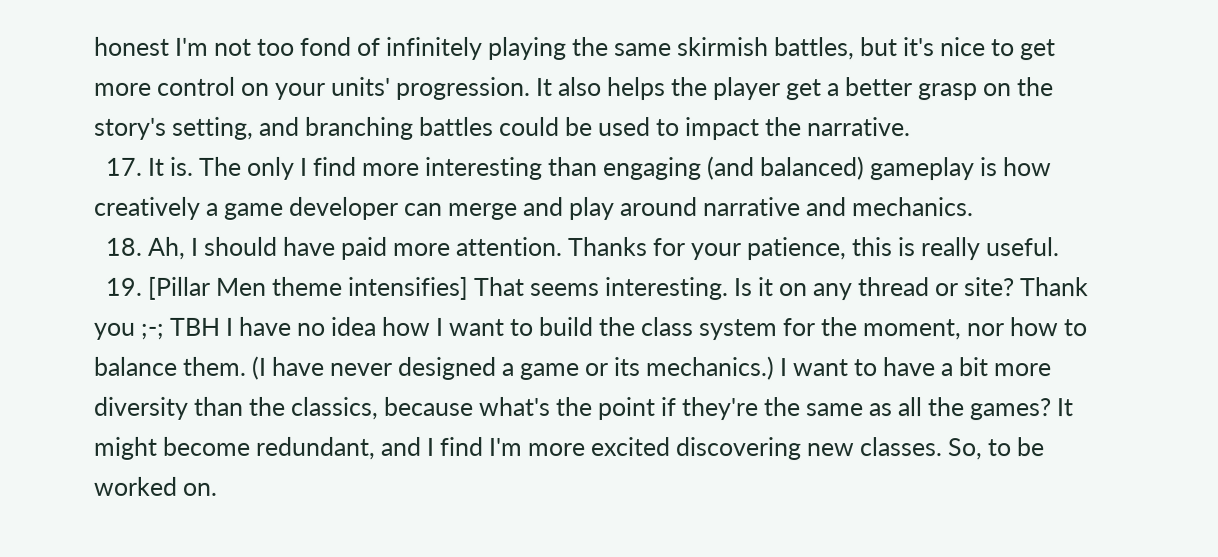honest I'm not too fond of infinitely playing the same skirmish battles, but it's nice to get more control on your units' progression. It also helps the player get a better grasp on the story's setting, and branching battles could be used to impact the narrative.
  17. It is. The only I find more interesting than engaging (and balanced) gameplay is how creatively a game developer can merge and play around narrative and mechanics.
  18. Ah, I should have paid more attention. Thanks for your patience, this is really useful.
  19. [Pillar Men theme intensifies] That seems interesting. Is it on any thread or site? Thank you ;-; TBH I have no idea how I want to build the class system for the moment, nor how to balance them. (I have never designed a game or its mechanics.) I want to have a bit more diversity than the classics, because what's the point if they're the same as all the games? It might become redundant, and I find I'm more excited discovering new classes. So, to be worked on.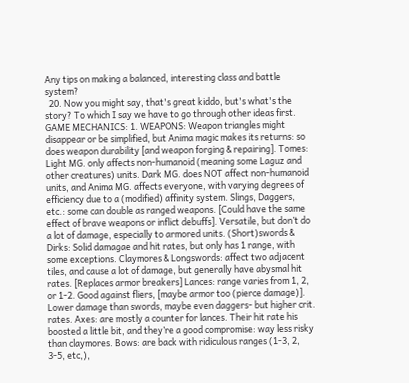Any tips on making a balanced, interesting class and battle system?
  20. Now you might say, that's great kiddo, but's what's the story? To which I say we have to go through other ideas first. GAME MECHANICS: 1. WEAPONS: Weapon triangles might disappear or be simplified, but Anima magic makes its returns: so does weapon durability [and weapon forging & repairing]. Tomes: Light MG. only affects non-humanoid (meaning some Laguz and other creatures) units. Dark MG. does NOT affect non-humanoid units, and Anima MG. affects everyone, with varying degrees of efficiency due to a (modified) affinity system. Slings, Daggers, etc.: some can double as ranged weapons. [Could have the same effect of brave weapons or inflict debuffs]. Versatile, but don’t do a lot of damage, especially to armored units. (Short)swords & Dirks: Solid damagae and hit rates, but only has 1 range, with some exceptions. Claymores & Longswords: affect two adjacent tiles, and cause a lot of damage, but generally have abysmal hit rates. [Replaces armor breakers] Lances: range varies from 1, 2, or 1-2. Good against fliers, [maybe armor too (pierce damage)]. Lower damage than swords, maybe even daggers- but higher crit. rates. Axes: are mostly a counter for lances. Their hit rate his boosted a little bit, and they’re a good compromise: way less risky than claymores. Bows: are back with ridiculous ranges (1-3, 2, 3-5, etc,),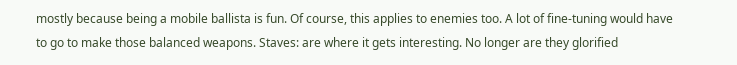mostly because being a mobile ballista is fun. Of course, this applies to enemies too. A lot of fine-tuning would have to go to make those balanced weapons. Staves: are where it gets interesting. No longer are they glorified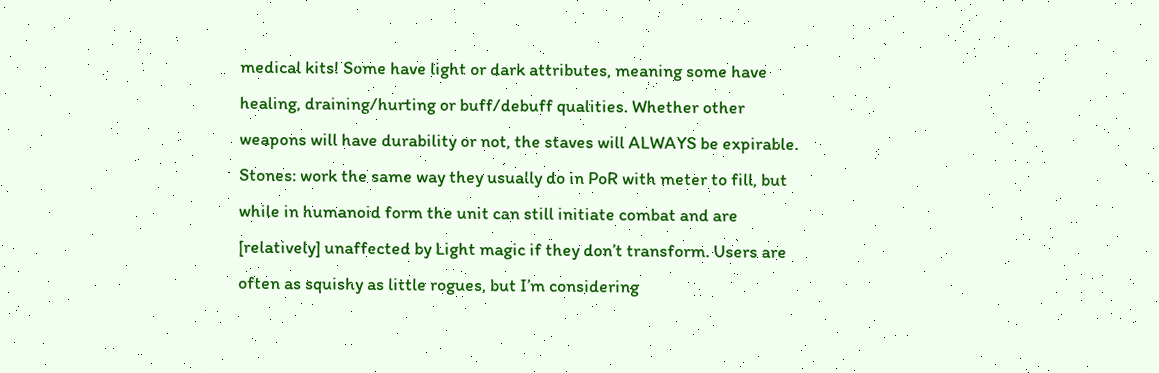medical kits! Some have light or dark attributes, meaning some have healing, draining/hurting or buff/debuff qualities. Whether other weapons will have durability or not, the staves will ALWAYS be expirable. Stones: work the same way they usually do in PoR with meter to fill, but while in humanoid form the unit can still initiate combat and are [relatively] unaffected by Light magic if they don’t transform. Users are often as squishy as little rogues, but I’m considering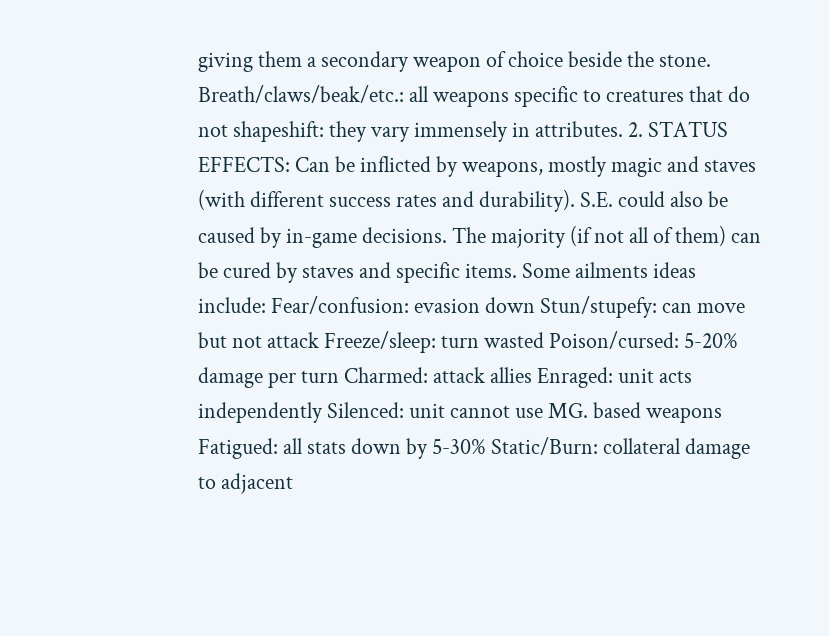giving them a secondary weapon of choice beside the stone. Breath/claws/beak/etc.: all weapons specific to creatures that do not shapeshift: they vary immensely in attributes. 2. STATUS EFFECTS: Can be inflicted by weapons, mostly magic and staves (with different success rates and durability). S.E. could also be caused by in-game decisions. The majority (if not all of them) can be cured by staves and specific items. Some ailments ideas include: Fear/confusion: evasion down Stun/stupefy: can move but not attack Freeze/sleep: turn wasted Poison/cursed: 5-20% damage per turn Charmed: attack allies Enraged: unit acts independently Silenced: unit cannot use MG. based weapons Fatigued: all stats down by 5-30% Static/Burn: collateral damage to adjacent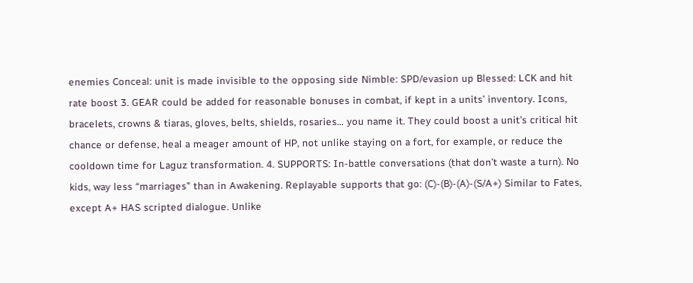enemies Conceal: unit is made invisible to the opposing side Nimble: SPD/evasion up Blessed: LCK and hit rate boost 3. GEAR could be added for reasonable bonuses in combat, if kept in a units’ inventory. Icons, bracelets, crowns & tiaras, gloves, belts, shields, rosaries… you name it. They could boost a unit’s critical hit chance or defense, heal a meager amount of HP, not unlike staying on a fort, for example, or reduce the cooldown time for Laguz transformation. 4. SUPPORTS: In-battle conversations (that don’t waste a turn). No kids, way less “marriages” than in Awakening. Replayable supports that go: (C)-(B)-(A)-(S/A+) Similar to Fates, except A+ HAS scripted dialogue. Unlike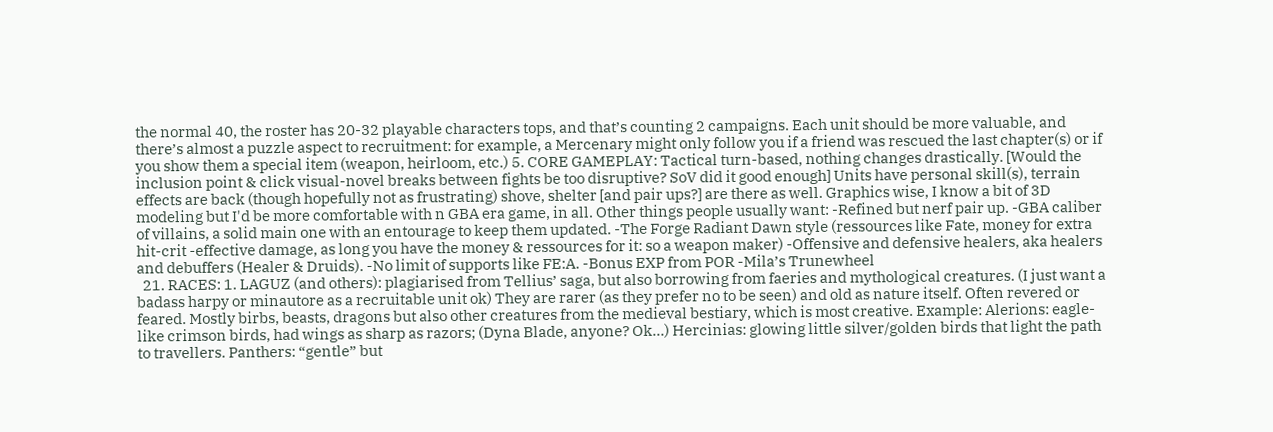the normal 40, the roster has 20-32 playable characters tops, and that’s counting 2 campaigns. Each unit should be more valuable, and there’s almost a puzzle aspect to recruitment: for example, a Mercenary might only follow you if a friend was rescued the last chapter(s) or if you show them a special item (weapon, heirloom, etc.) 5. CORE GAMEPLAY: Tactical turn-based, nothing changes drastically. [Would the inclusion point & click visual-novel breaks between fights be too disruptive? SoV did it good enough] Units have personal skill(s), terrain effects are back (though hopefully not as frustrating) shove, shelter [and pair ups?] are there as well. Graphics wise, I know a bit of 3D modeling but I'd be more comfortable with n GBA era game, in all. Other things people usually want: -Refined but nerf pair up. -GBA caliber of villains, a solid main one with an entourage to keep them updated. -The Forge Radiant Dawn style (ressources like Fate, money for extra hit-crit -effective damage, as long you have the money & ressources for it: so a weapon maker) -Offensive and defensive healers, aka healers and debuffers (Healer & Druids). -No limit of supports like FE:A. -Bonus EXP from POR -Mila’s Trunewheel
  21. RACES: 1. LAGUZ (and others): plagiarised from Tellius’ saga, but also borrowing from faeries and mythological creatures. (I just want a badass harpy or minautore as a recruitable unit ok) They are rarer (as they prefer no to be seen) and old as nature itself. Often revered or feared. Mostly birbs, beasts, dragons but also other creatures from the medieval bestiary, which is most creative. Example: Alerions: eagle-like crimson birds, had wings as sharp as razors; (Dyna Blade, anyone? Ok…) Hercinias: glowing little silver/golden birds that light the path to travellers. Panthers: “gentle” but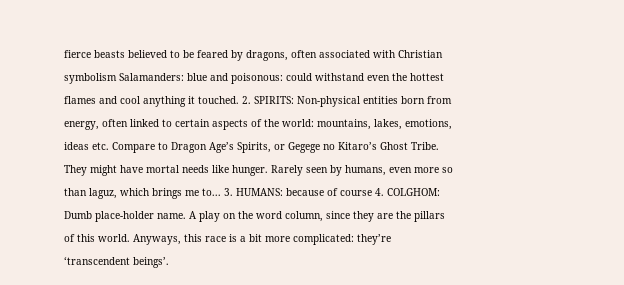fierce beasts believed to be feared by dragons, often associated with Christian symbolism Salamanders: blue and poisonous: could withstand even the hottest flames and cool anything it touched. 2. SPIRITS: Non-physical entities born from energy, often linked to certain aspects of the world: mountains, lakes, emotions, ideas etc. Compare to Dragon Age’s Spirits, or Gegege no Kitaro’s Ghost Tribe. They might have mortal needs like hunger. Rarely seen by humans, even more so than laguz, which brings me to... 3. HUMANS: because of course 4. COLGHOM: Dumb place-holder name. A play on the word column, since they are the pillars of this world. Anyways, this race is a bit more complicated: they’re ‘transcendent beings’.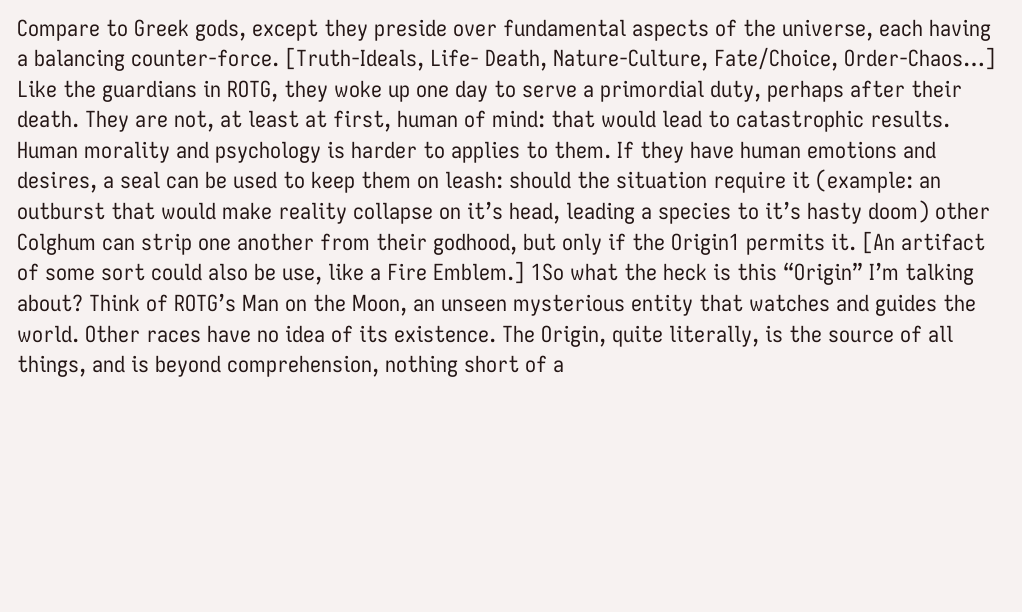Compare to Greek gods, except they preside over fundamental aspects of the universe, each having a balancing counter-force. [Truth-Ideals, Life- Death, Nature-Culture, Fate/Choice, Order-Chaos…] Like the guardians in ROTG, they woke up one day to serve a primordial duty, perhaps after their death. They are not, at least at first, human of mind: that would lead to catastrophic results. Human morality and psychology is harder to applies to them. If they have human emotions and desires, a seal can be used to keep them on leash: should the situation require it (example: an outburst that would make reality collapse on it’s head, leading a species to it’s hasty doom) other Colghum can strip one another from their godhood, but only if the Origin1 permits it. [An artifact of some sort could also be use, like a Fire Emblem.] 1So what the heck is this “Origin” I’m talking about? Think of ROTG’s Man on the Moon, an unseen mysterious entity that watches and guides the world. Other races have no idea of its existence. The Origin, quite literally, is the source of all things, and is beyond comprehension, nothing short of a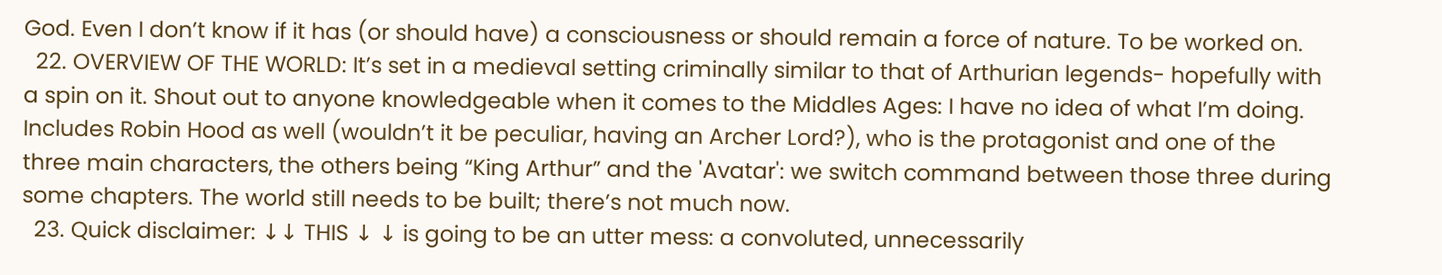God. Even I don’t know if it has (or should have) a consciousness or should remain a force of nature. To be worked on.
  22. OVERVIEW OF THE WORLD: It’s set in a medieval setting criminally similar to that of Arthurian legends- hopefully with a spin on it. Shout out to anyone knowledgeable when it comes to the Middles Ages: I have no idea of what I’m doing. Includes Robin Hood as well (wouldn’t it be peculiar, having an Archer Lord?), who is the protagonist and one of the three main characters, the others being “King Arthur” and the 'Avatar': we switch command between those three during some chapters. The world still needs to be built; there’s not much now.
  23. Quick disclaimer: ↓↓ THIS ↓ ↓ is going to be an utter mess: a convoluted, unnecessarily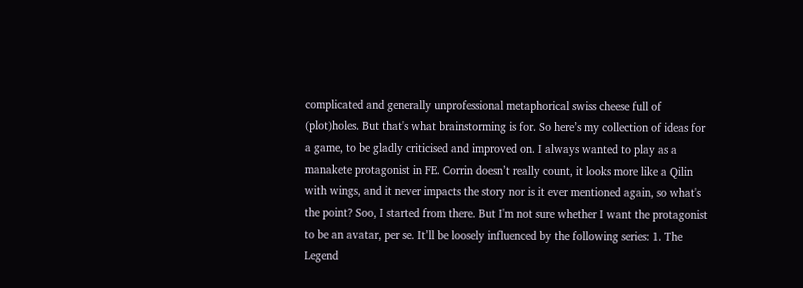complicated and generally unprofessional metaphorical swiss cheese full of (plot)holes. But that's what brainstorming is for. So here’s my collection of ideas for a game, to be gladly criticised and improved on. I always wanted to play as a manakete protagonist in FE. Corrin doesn’t really count, it looks more like a Qilin with wings, and it never impacts the story nor is it ever mentioned again, so what's the point? Soo, I started from there. But I'm not sure whether I want the protagonist to be an avatar, per se. It’ll be loosely influenced by the following series: 1. The Legend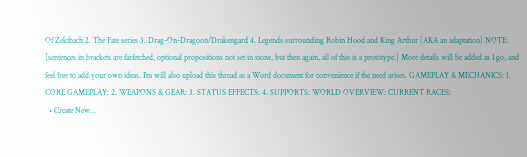Of Zektbach 2. The Fate series 3. Drag-On-Dragoon/Drakengard 4. Legends surrounding Robin Hood and King Arthur (AKA an adaptation) NOTE: [sentences in brackets are farfetched, optional propositions not set in stone, but then again, all of this is a prototype.] More details will be added as I go, and feel free to add your own ideas. I'm will also upload this thread as a Word document for convenience if the need arises. GAMEPLAY & MECHANICS: 1. CORE GAMEPLAY: 2. WEAPONS & GEAR: 3. STATUS EFFECTS: 4. SUPPORTS: WORLD OVERVIEW: CURRENT RACES:
  • Create New...